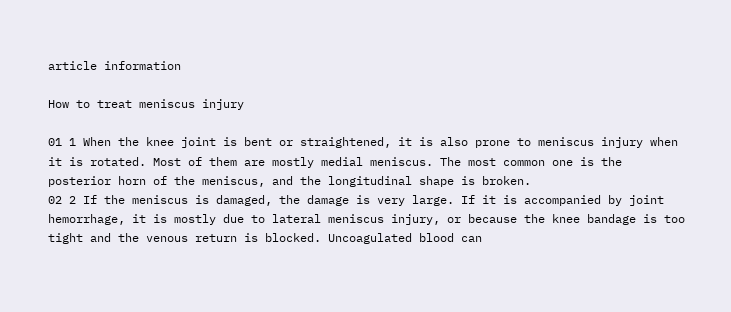article information

How to treat meniscus injury

01 1 When the knee joint is bent or straightened, it is also prone to meniscus injury when it is rotated. Most of them are mostly medial meniscus. The most common one is the posterior horn of the meniscus, and the longitudinal shape is broken.
02 2 If the meniscus is damaged, the damage is very large. If it is accompanied by joint hemorrhage, it is mostly due to lateral meniscus injury, or because the knee bandage is too tight and the venous return is blocked. Uncoagulated blood can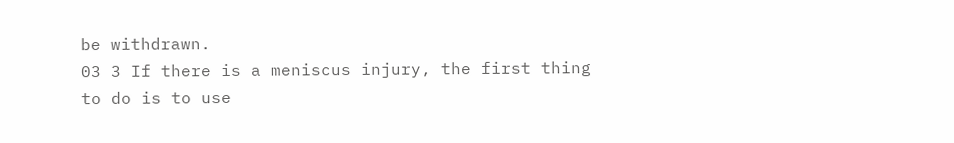be withdrawn.
03 3 If there is a meniscus injury, the first thing to do is to use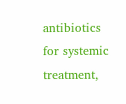antibiotics for systemic treatment,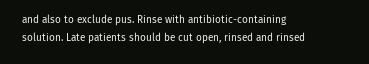and also to exclude pus. Rinse with antibiotic-containing solution. Late patients should be cut open, rinsed and rinsed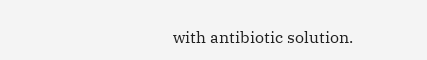with antibiotic solution.